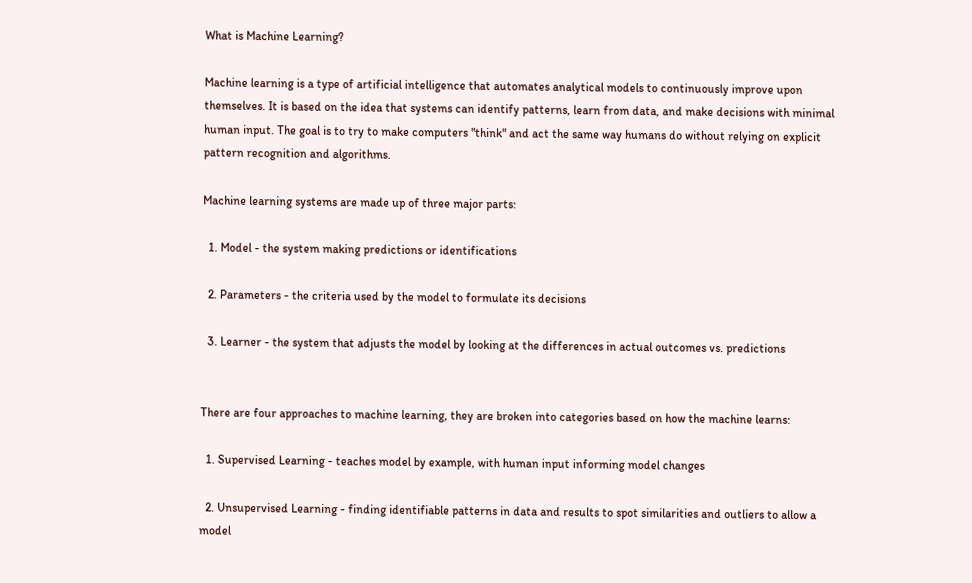What is Machine Learning?

Machine learning is a type of artificial intelligence that automates analytical models to continuously improve upon themselves. It is based on the idea that systems can identify patterns, learn from data, and make decisions with minimal human input. The goal is to try to make computers "think" and act the same way humans do without relying on explicit pattern recognition and algorithms.

Machine learning systems are made up of three major parts:

  1. Model - the system making predictions or identifications

  2. Parameters - the criteria used by the model to formulate its decisions

  3. Learner - the system that adjusts the model by looking at the differences in actual outcomes vs. predictions


There are four approaches to machine learning, they are broken into categories based on how the machine learns:

  1. Supervised Learning - teaches model by example, with human input informing model changes

  2. Unsupervised Learning - finding identifiable patterns in data and results to spot similarities and outliers to allow a model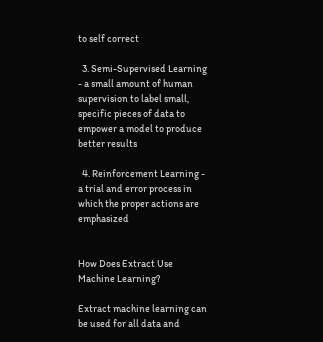to self correct

  3. Semi-Supervised Learning - a small amount of human supervision to label small, specific pieces of data to empower a model to produce better results

  4. Reinforcement Learning - a trial and error process in which the proper actions are emphasized


How Does Extract Use Machine Learning?

Extract machine learning can be used for all data and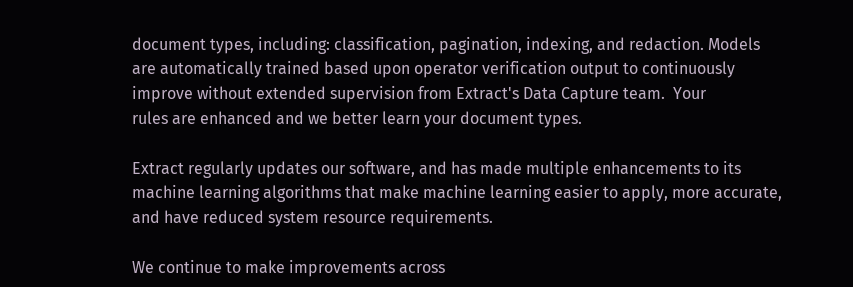document types, including: classification, pagination, indexing, and redaction. Models are automatically trained based upon operator verification output to continuously improve without extended supervision from Extract's Data Capture team.  Your
rules are enhanced and we better learn your document types.

Extract regularly updates our software, and has made multiple enhancements to its machine learning algorithms that make machine learning easier to apply, more accurate, and have reduced system resource requirements.

We continue to make improvements across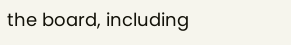the board, including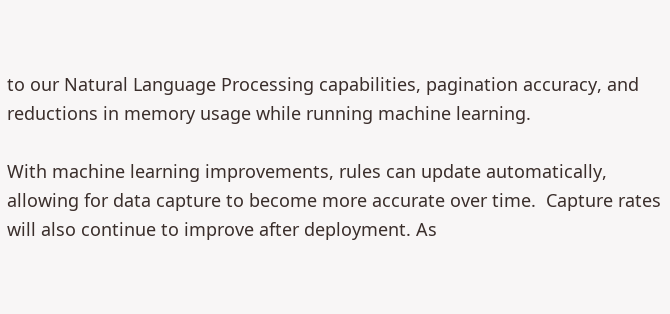to our Natural Language Processing capabilities, pagination accuracy, and reductions in memory usage while running machine learning.

With machine learning improvements, rules can update automatically, allowing for data capture to become more accurate over time.  Capture rates will also continue to improve after deployment. As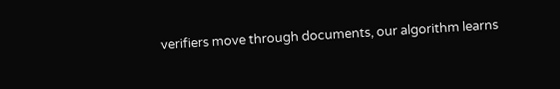verifiers move through documents, our algorithm learns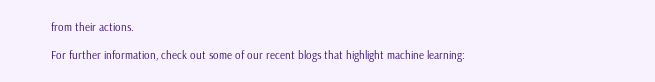from their actions.

For further information, check out some of our recent blogs that highlight machine learning: